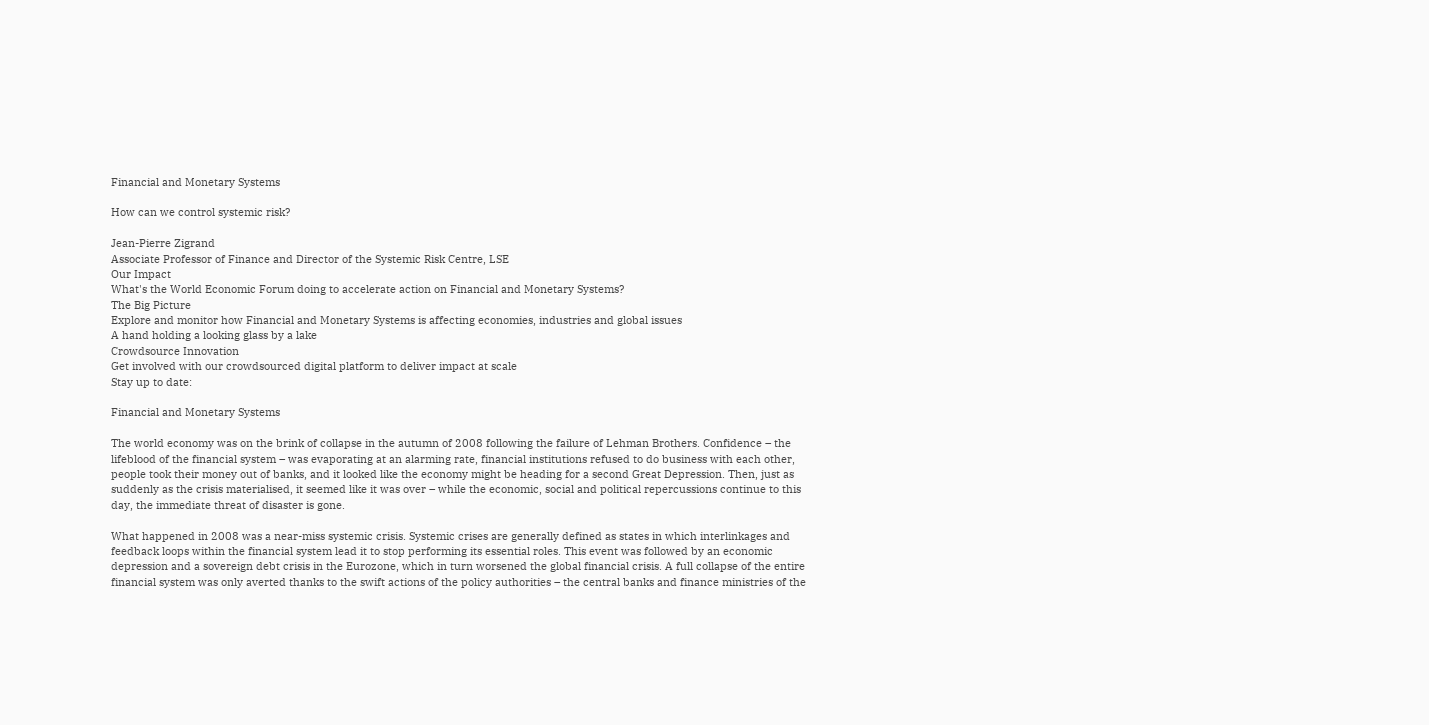Financial and Monetary Systems

How can we control systemic risk?

Jean-Pierre Zigrand
Associate Professor of Finance and Director of the Systemic Risk Centre, LSE
Our Impact
What's the World Economic Forum doing to accelerate action on Financial and Monetary Systems?
The Big Picture
Explore and monitor how Financial and Monetary Systems is affecting economies, industries and global issues
A hand holding a looking glass by a lake
Crowdsource Innovation
Get involved with our crowdsourced digital platform to deliver impact at scale
Stay up to date:

Financial and Monetary Systems

The world economy was on the brink of collapse in the autumn of 2008 following the failure of Lehman Brothers. Confidence – the lifeblood of the financial system – was evaporating at an alarming rate, financial institutions refused to do business with each other, people took their money out of banks, and it looked like the economy might be heading for a second Great Depression. Then, just as suddenly as the crisis materialised, it seemed like it was over – while the economic, social and political repercussions continue to this day, the immediate threat of disaster is gone.

What happened in 2008 was a near-miss systemic crisis. Systemic crises are generally defined as states in which interlinkages and feedback loops within the financial system lead it to stop performing its essential roles. This event was followed by an economic depression and a sovereign debt crisis in the Eurozone, which in turn worsened the global financial crisis. A full collapse of the entire financial system was only averted thanks to the swift actions of the policy authorities – the central banks and finance ministries of the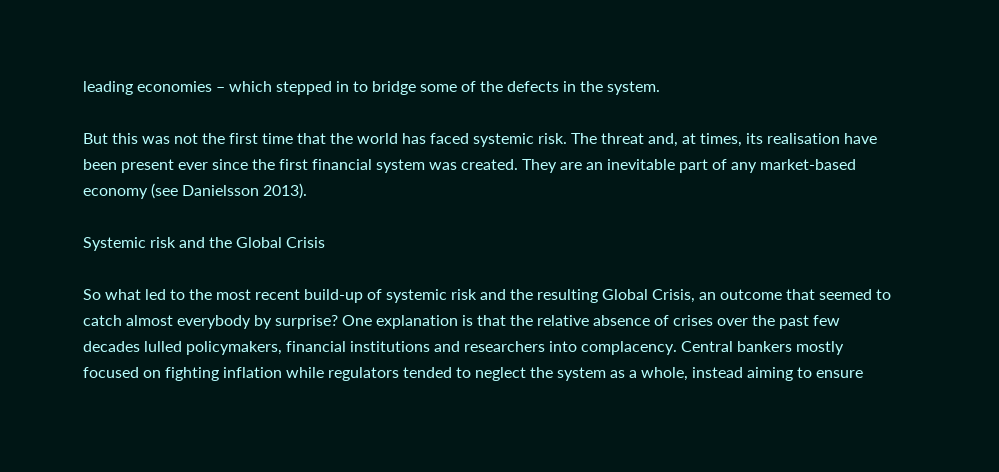leading economies – which stepped in to bridge some of the defects in the system.

But this was not the first time that the world has faced systemic risk. The threat and, at times, its realisation have been present ever since the first financial system was created. They are an inevitable part of any market-based economy (see Danielsson 2013).

Systemic risk and the Global Crisis

So what led to the most recent build-up of systemic risk and the resulting Global Crisis, an outcome that seemed to catch almost everybody by surprise? One explanation is that the relative absence of crises over the past few decades lulled policymakers, financial institutions and researchers into complacency. Central bankers mostly focused on fighting inflation while regulators tended to neglect the system as a whole, instead aiming to ensure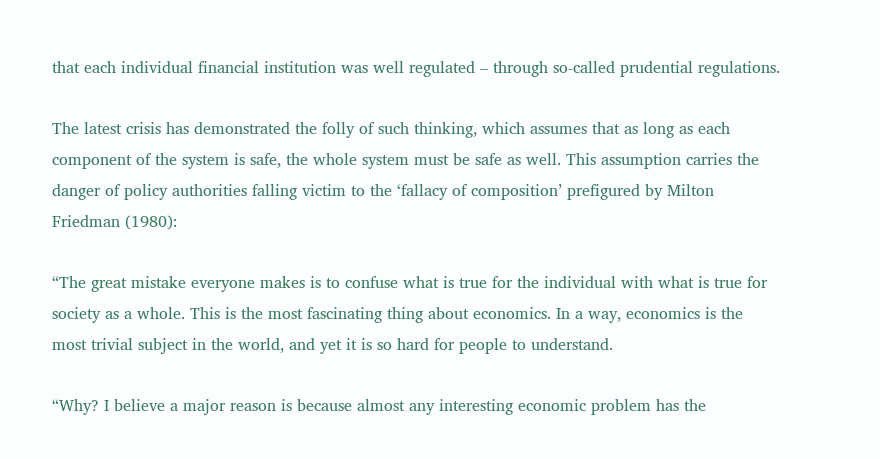that each individual financial institution was well regulated – through so-called prudential regulations.

The latest crisis has demonstrated the folly of such thinking, which assumes that as long as each component of the system is safe, the whole system must be safe as well. This assumption carries the danger of policy authorities falling victim to the ‘fallacy of composition’ prefigured by Milton Friedman (1980):

“The great mistake everyone makes is to confuse what is true for the individual with what is true for society as a whole. This is the most fascinating thing about economics. In a way, economics is the most trivial subject in the world, and yet it is so hard for people to understand.

“Why? I believe a major reason is because almost any interesting economic problem has the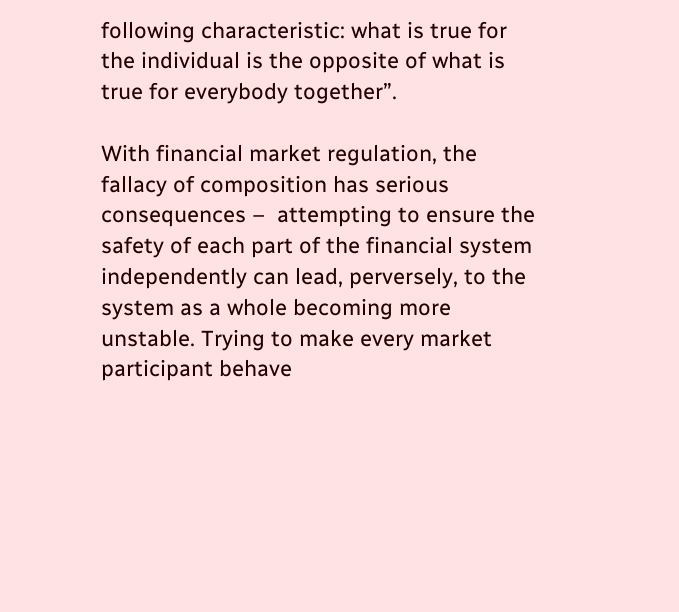following characteristic: what is true for the individual is the opposite of what is true for everybody together”.

With financial market regulation, the fallacy of composition has serious consequences –  attempting to ensure the safety of each part of the financial system independently can lead, perversely, to the system as a whole becoming more unstable. Trying to make every market participant behave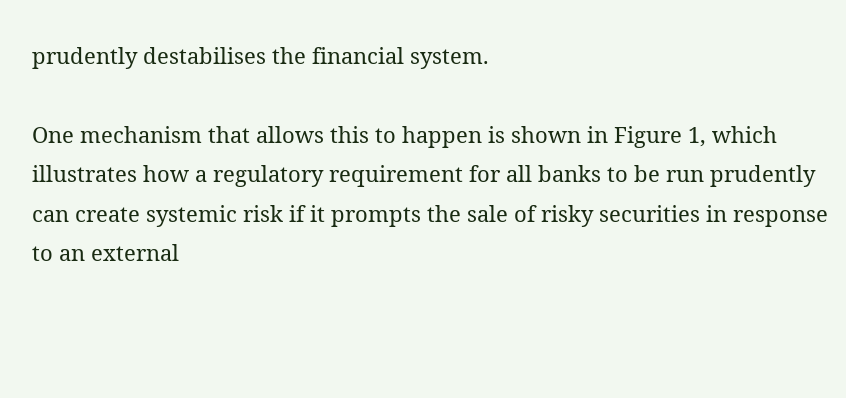prudently destabilises the financial system.

One mechanism that allows this to happen is shown in Figure 1, which illustrates how a regulatory requirement for all banks to be run prudently can create systemic risk if it prompts the sale of risky securities in response to an external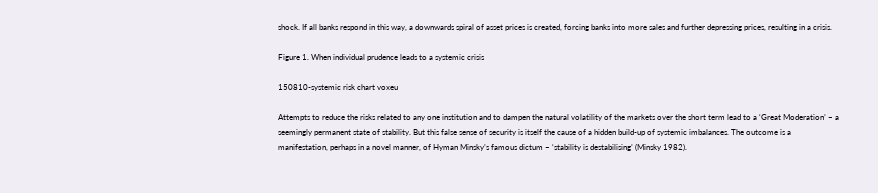shock. If all banks respond in this way, a downwards spiral of asset prices is created, forcing banks into more sales and further depressing prices, resulting in a crisis.

Figure 1. When individual prudence leads to a systemic crisis

150810-systemic risk chart voxeu

Attempts to reduce the risks related to any one institution and to dampen the natural volatility of the markets over the short term lead to a ‘Great Moderation’ – a seemingly permanent state of stability. But this false sense of security is itself the cause of a hidden build-up of systemic imbalances. The outcome is a manifestation, perhaps in a novel manner, of Hyman Minsky’s famous dictum – ‘stability is destabilising’ (Minsky 1982).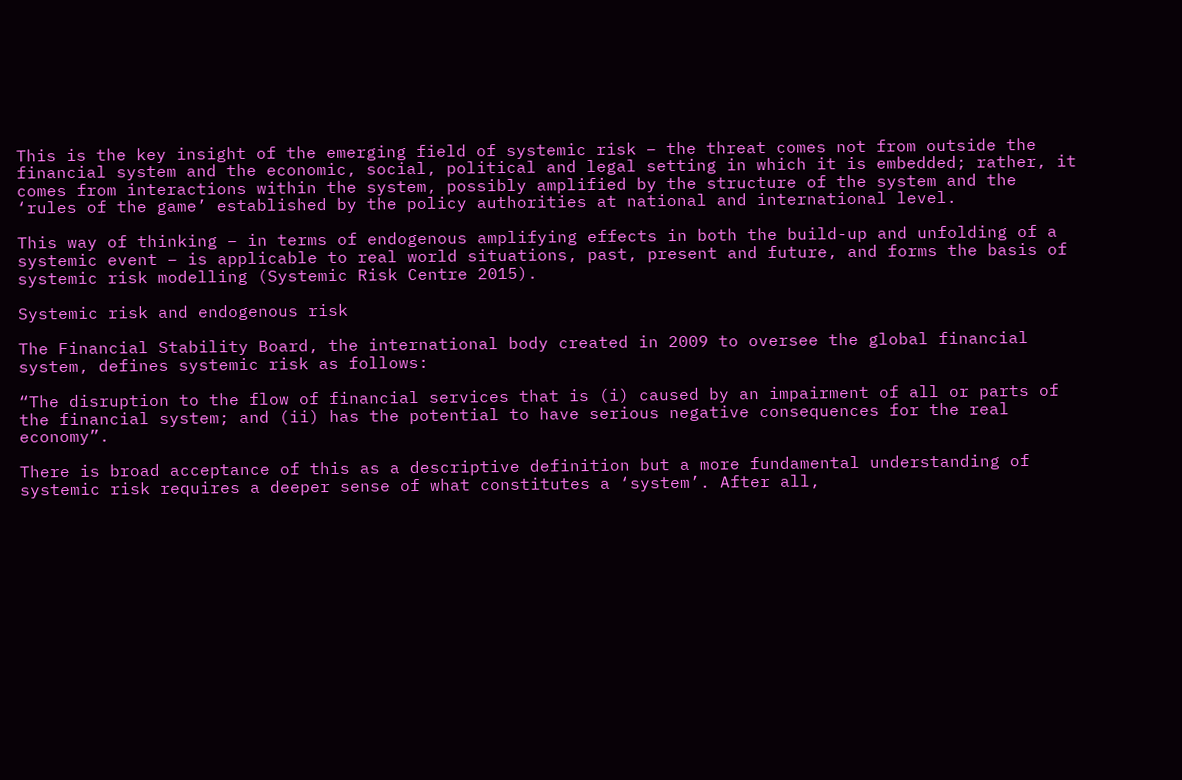This is the key insight of the emerging field of systemic risk – the threat comes not from outside the financial system and the economic, social, political and legal setting in which it is embedded; rather, it comes from interactions within the system, possibly amplified by the structure of the system and the ‘rules of the game’ established by the policy authorities at national and international level.

This way of thinking – in terms of endogenous amplifying effects in both the build-up and unfolding of a systemic event – is applicable to real world situations, past, present and future, and forms the basis of systemic risk modelling (Systemic Risk Centre 2015).

Systemic risk and endogenous risk

The Financial Stability Board, the international body created in 2009 to oversee the global financial system, defines systemic risk as follows:

“The disruption to the flow of financial services that is (i) caused by an impairment of all or parts of the financial system; and (ii) has the potential to have serious negative consequences for the real economy”.

There is broad acceptance of this as a descriptive definition but a more fundamental understanding of systemic risk requires a deeper sense of what constitutes a ‘system’. After all,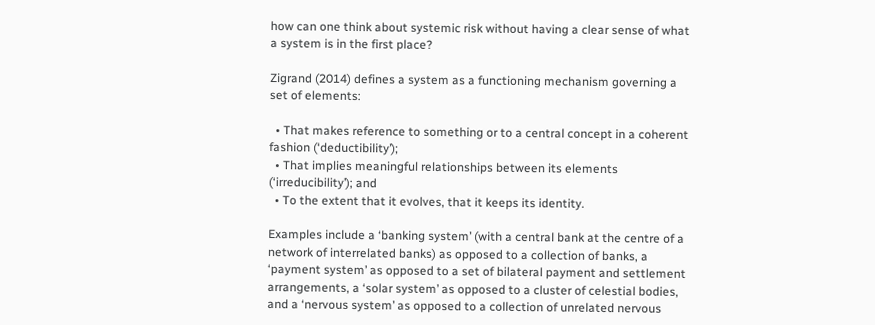how can one think about systemic risk without having a clear sense of what a system is in the first place?

Zigrand (2014) defines a system as a functioning mechanism governing a set of elements:

  • That makes reference to something or to a central concept in a coherent fashion (‘deductibility’);
  • That implies meaningful relationships between its elements (‘irreducibility’); and
  • To the extent that it evolves, that it keeps its identity.

Examples include a ‘banking system’ (with a central bank at the centre of a network of interrelated banks) as opposed to a collection of banks, a ‘payment system’ as opposed to a set of bilateral payment and settlement arrangements, a ‘solar system’ as opposed to a cluster of celestial bodies, and a ‘nervous system’ as opposed to a collection of unrelated nervous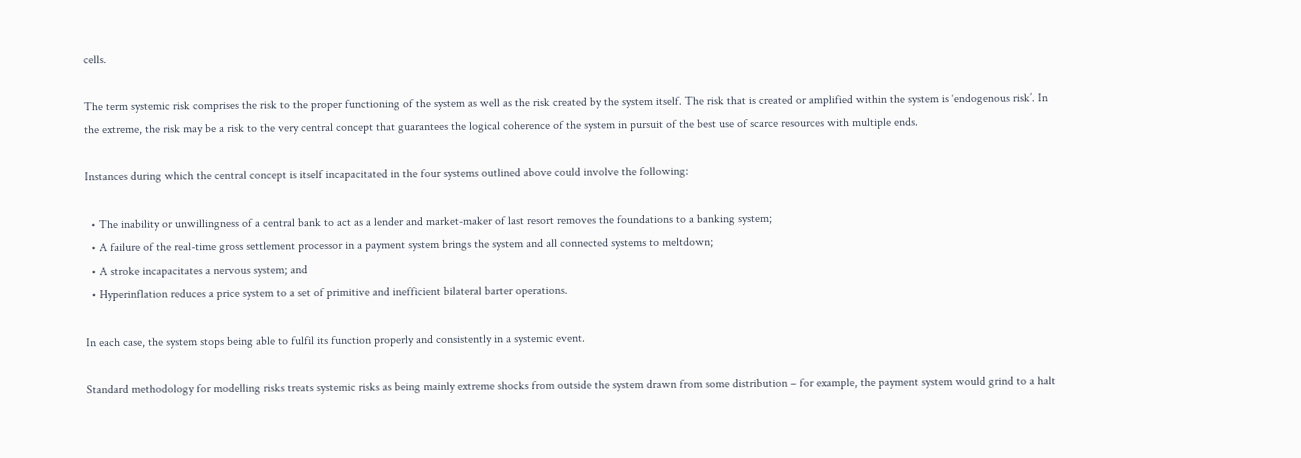cells.

The term systemic risk comprises the risk to the proper functioning of the system as well as the risk created by the system itself. The risk that is created or amplified within the system is ‘endogenous risk’. In the extreme, the risk may be a risk to the very central concept that guarantees the logical coherence of the system in pursuit of the best use of scarce resources with multiple ends.

Instances during which the central concept is itself incapacitated in the four systems outlined above could involve the following:

  • The inability or unwillingness of a central bank to act as a lender and market-maker of last resort removes the foundations to a banking system;
  • A failure of the real-time gross settlement processor in a payment system brings the system and all connected systems to meltdown;
  • A stroke incapacitates a nervous system; and
  • Hyperinflation reduces a price system to a set of primitive and inefficient bilateral barter operations.

In each case, the system stops being able to fulfil its function properly and consistently in a systemic event.

Standard methodology for modelling risks treats systemic risks as being mainly extreme shocks from outside the system drawn from some distribution – for example, the payment system would grind to a halt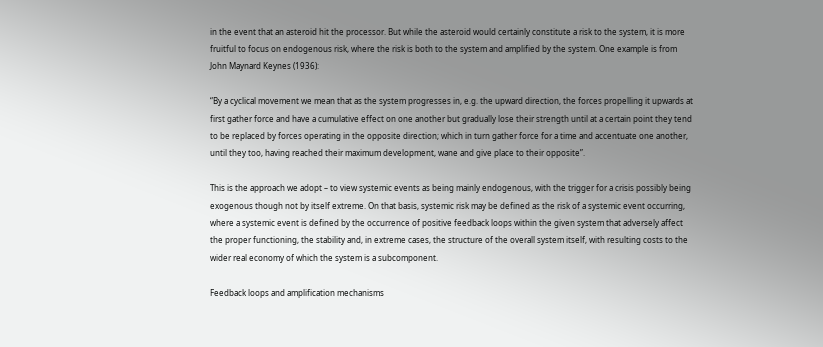in the event that an asteroid hit the processor. But while the asteroid would certainly constitute a risk to the system, it is more fruitful to focus on endogenous risk, where the risk is both to the system and amplified by the system. One example is from John Maynard Keynes (1936):

“By a cyclical movement we mean that as the system progresses in, e.g. the upward direction, the forces propelling it upwards at first gather force and have a cumulative effect on one another but gradually lose their strength until at a certain point they tend to be replaced by forces operating in the opposite direction; which in turn gather force for a time and accentuate one another, until they too, having reached their maximum development, wane and give place to their opposite”.

This is the approach we adopt – to view systemic events as being mainly endogenous, with the trigger for a crisis possibly being exogenous though not by itself extreme. On that basis, systemic risk may be defined as the risk of a systemic event occurring, where a systemic event is defined by the occurrence of positive feedback loops within the given system that adversely affect the proper functioning, the stability and, in extreme cases, the structure of the overall system itself, with resulting costs to the wider real economy of which the system is a subcomponent.

Feedback loops and amplification mechanisms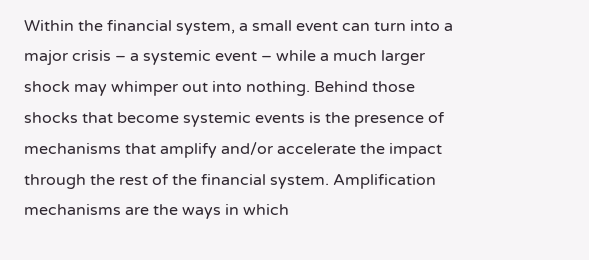Within the financial system, a small event can turn into a major crisis – a systemic event – while a much larger shock may whimper out into nothing. Behind those shocks that become systemic events is the presence of mechanisms that amplify and/or accelerate the impact through the rest of the financial system. Amplification mechanisms are the ways in which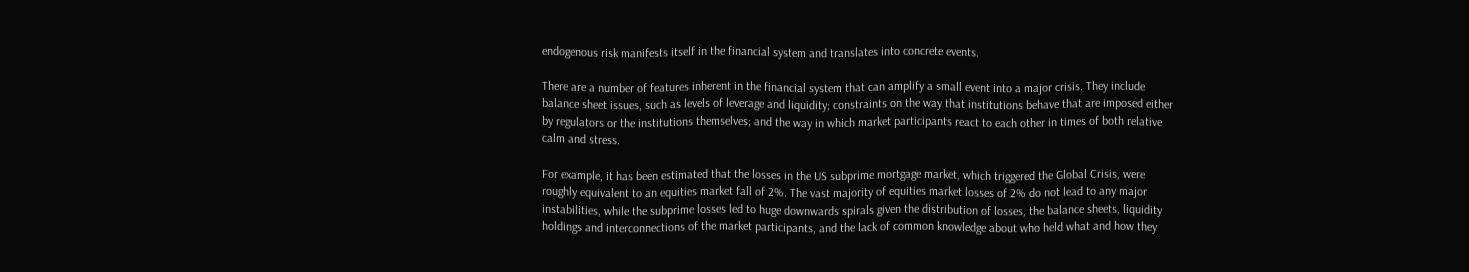endogenous risk manifests itself in the financial system and translates into concrete events.

There are a number of features inherent in the financial system that can amplify a small event into a major crisis. They include balance sheet issues, such as levels of leverage and liquidity; constraints on the way that institutions behave that are imposed either by regulators or the institutions themselves; and the way in which market participants react to each other in times of both relative calm and stress.

For example, it has been estimated that the losses in the US subprime mortgage market, which triggered the Global Crisis, were roughly equivalent to an equities market fall of 2%. The vast majority of equities market losses of 2% do not lead to any major instabilities, while the subprime losses led to huge downwards spirals given the distribution of losses, the balance sheets, liquidity holdings and interconnections of the market participants, and the lack of common knowledge about who held what and how they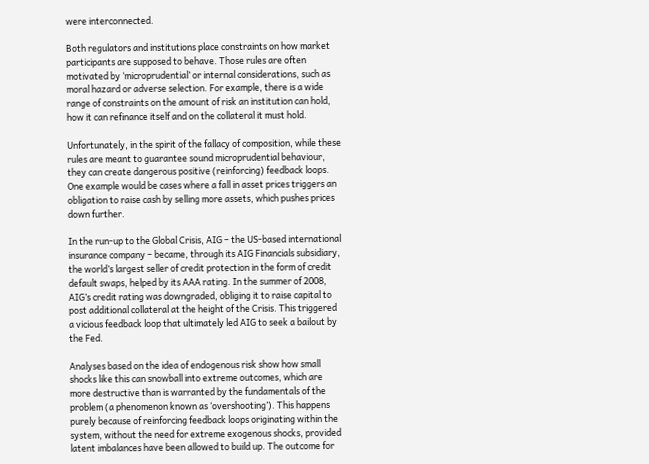were interconnected.

Both regulators and institutions place constraints on how market participants are supposed to behave. Those rules are often motivated by ‘microprudential’ or internal considerations, such as moral hazard or adverse selection. For example, there is a wide range of constraints on the amount of risk an institution can hold, how it can refinance itself and on the collateral it must hold.

Unfortunately, in the spirit of the fallacy of composition, while these rules are meant to guarantee sound microprudential behaviour, they can create dangerous positive (reinforcing) feedback loops. One example would be cases where a fall in asset prices triggers an obligation to raise cash by selling more assets, which pushes prices down further.

In the run-up to the Global Crisis, AIG – the US-based international insurance company – became, through its AIG Financials subsidiary, the world’s largest seller of credit protection in the form of credit default swaps, helped by its AAA rating. In the summer of 2008, AIG’s credit rating was downgraded, obliging it to raise capital to post additional collateral at the height of the Crisis. This triggered a vicious feedback loop that ultimately led AIG to seek a bailout by the Fed.

Analyses based on the idea of endogenous risk show how small shocks like this can snowball into extreme outcomes, which are more destructive than is warranted by the fundamentals of the problem (a phenomenon known as ‘overshooting’). This happens purely because of reinforcing feedback loops originating within the system, without the need for extreme exogenous shocks, provided latent imbalances have been allowed to build up. The outcome for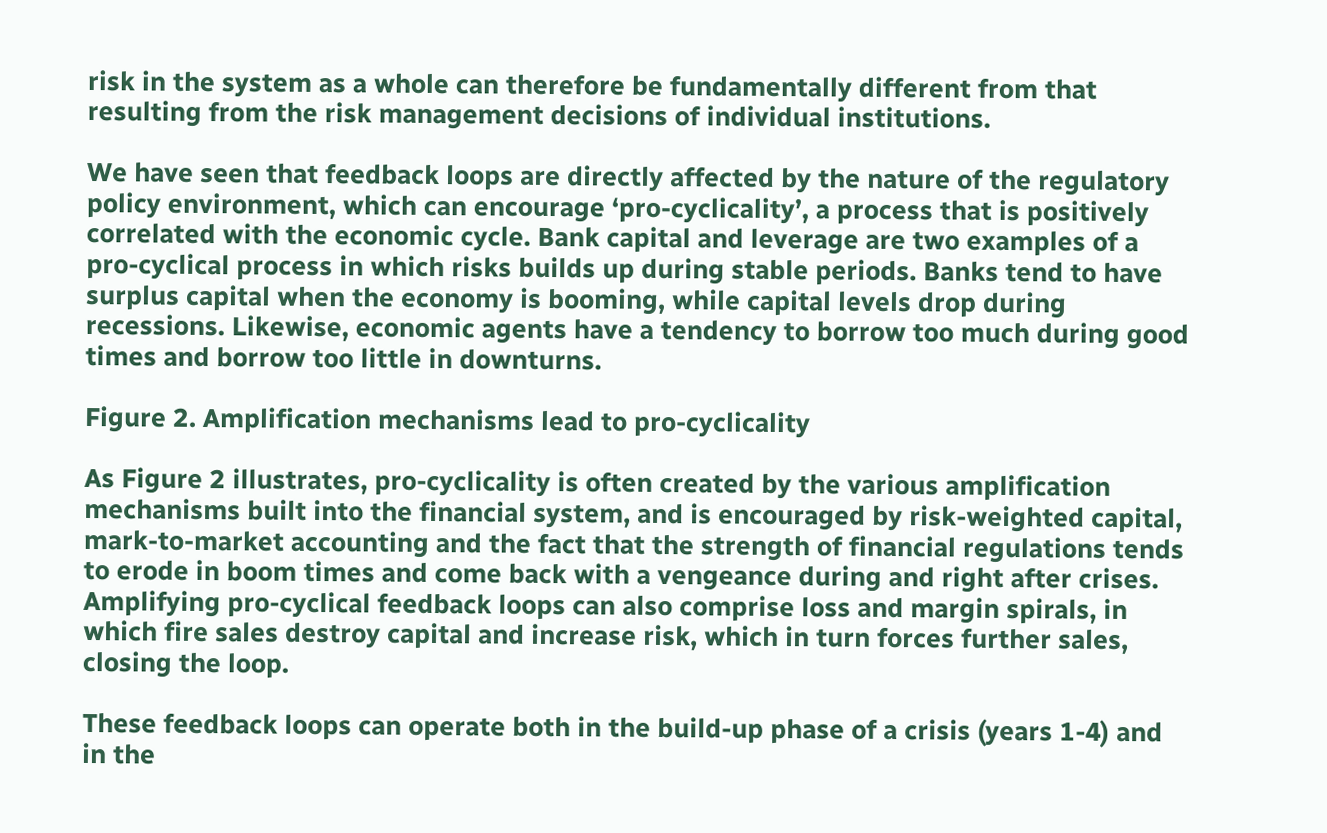risk in the system as a whole can therefore be fundamentally different from that resulting from the risk management decisions of individual institutions.

We have seen that feedback loops are directly affected by the nature of the regulatory policy environment, which can encourage ‘pro-cyclicality’, a process that is positively correlated with the economic cycle. Bank capital and leverage are two examples of a pro-cyclical process in which risks builds up during stable periods. Banks tend to have surplus capital when the economy is booming, while capital levels drop during recessions. Likewise, economic agents have a tendency to borrow too much during good times and borrow too little in downturns.

Figure 2. Amplification mechanisms lead to pro-cyclicality

As Figure 2 illustrates, pro-cyclicality is often created by the various amplification mechanisms built into the financial system, and is encouraged by risk-weighted capital, mark-to-market accounting and the fact that the strength of financial regulations tends to erode in boom times and come back with a vengeance during and right after crises. Amplifying pro-cyclical feedback loops can also comprise loss and margin spirals, in which fire sales destroy capital and increase risk, which in turn forces further sales, closing the loop.

These feedback loops can operate both in the build-up phase of a crisis (years 1-4) and in the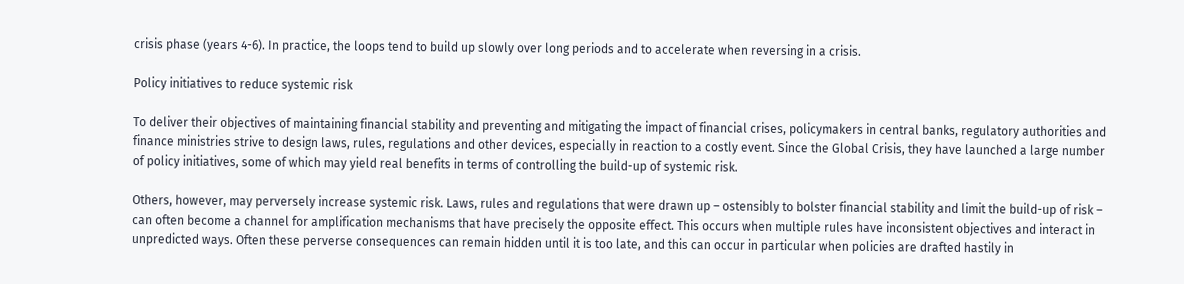crisis phase (years 4-6). In practice, the loops tend to build up slowly over long periods and to accelerate when reversing in a crisis.

Policy initiatives to reduce systemic risk

To deliver their objectives of maintaining financial stability and preventing and mitigating the impact of financial crises, policymakers in central banks, regulatory authorities and finance ministries strive to design laws, rules, regulations and other devices, especially in reaction to a costly event. Since the Global Crisis, they have launched a large number of policy initiatives, some of which may yield real benefits in terms of controlling the build-up of systemic risk.

Others, however, may perversely increase systemic risk. Laws, rules and regulations that were drawn up – ostensibly to bolster financial stability and limit the build-up of risk – can often become a channel for amplification mechanisms that have precisely the opposite effect. This occurs when multiple rules have inconsistent objectives and interact in unpredicted ways. Often these perverse consequences can remain hidden until it is too late, and this can occur in particular when policies are drafted hastily in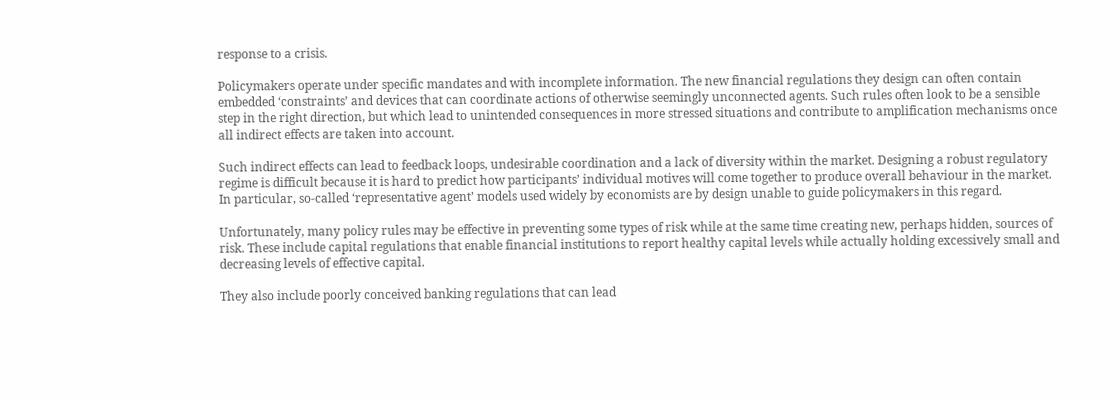response to a crisis.

Policymakers operate under specific mandates and with incomplete information. The new financial regulations they design can often contain embedded ‘constraints’ and devices that can coordinate actions of otherwise seemingly unconnected agents. Such rules often look to be a sensible step in the right direction, but which lead to unintended consequences in more stressed situations and contribute to amplification mechanisms once all indirect effects are taken into account.

Such indirect effects can lead to feedback loops, undesirable coordination and a lack of diversity within the market. Designing a robust regulatory regime is difficult because it is hard to predict how participants’ individual motives will come together to produce overall behaviour in the market. In particular, so-called ‘representative agent’ models used widely by economists are by design unable to guide policymakers in this regard.

Unfortunately, many policy rules may be effective in preventing some types of risk while at the same time creating new, perhaps hidden, sources of risk. These include capital regulations that enable financial institutions to report healthy capital levels while actually holding excessively small and decreasing levels of effective capital.

They also include poorly conceived banking regulations that can lead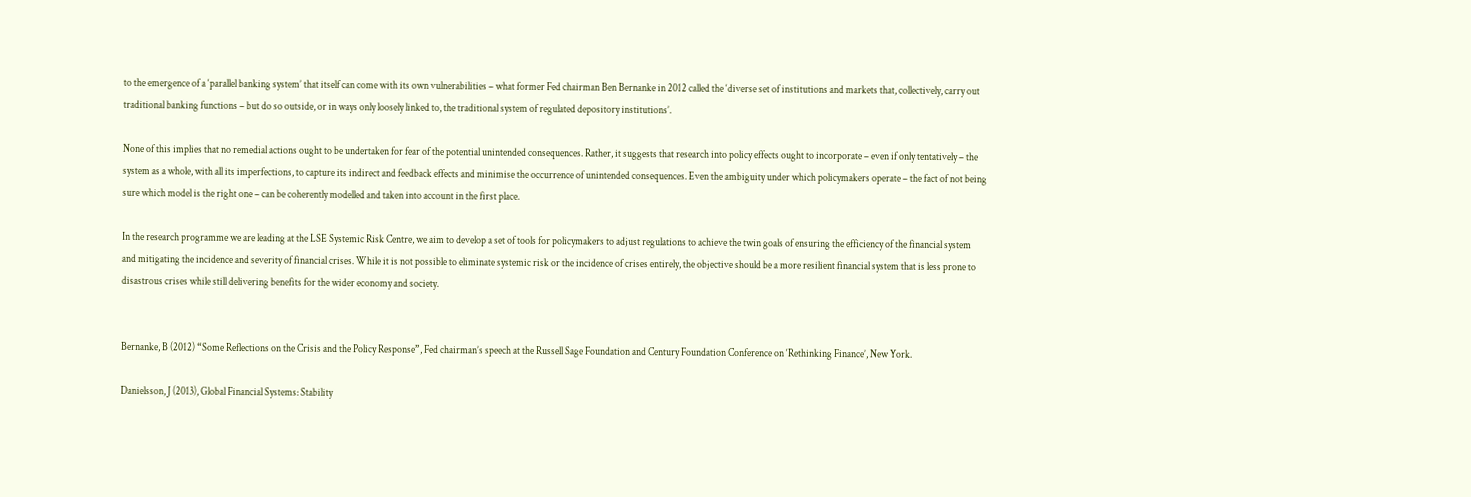to the emergence of a ‘parallel banking system’ that itself can come with its own vulnerabilities – what former Fed chairman Ben Bernanke in 2012 called the ‘diverse set of institutions and markets that, collectively, carry out traditional banking functions – but do so outside, or in ways only loosely linked to, the traditional system of regulated depository institutions’.

None of this implies that no remedial actions ought to be undertaken for fear of the potential unintended consequences. Rather, it suggests that research into policy effects ought to incorporate – even if only tentatively – the system as a whole, with all its imperfections, to capture its indirect and feedback effects and minimise the occurrence of unintended consequences. Even the ambiguity under which policymakers operate – the fact of not being sure which model is the right one – can be coherently modelled and taken into account in the first place.

In the research programme we are leading at the LSE Systemic Risk Centre, we aim to develop a set of tools for policymakers to adjust regulations to achieve the twin goals of ensuring the efficiency of the financial system and mitigating the incidence and severity of financial crises. While it is not possible to eliminate systemic risk or the incidence of crises entirely, the objective should be a more resilient financial system that is less prone to disastrous crises while still delivering benefits for the wider economy and society.


Bernanke, B (2012) “Some Reflections on the Crisis and the Policy Response”, Fed chairman’s speech at the Russell Sage Foundation and Century Foundation Conference on ‘Rethinking Finance’, New York.

Danielsson, J (2013), Global Financial Systems: Stability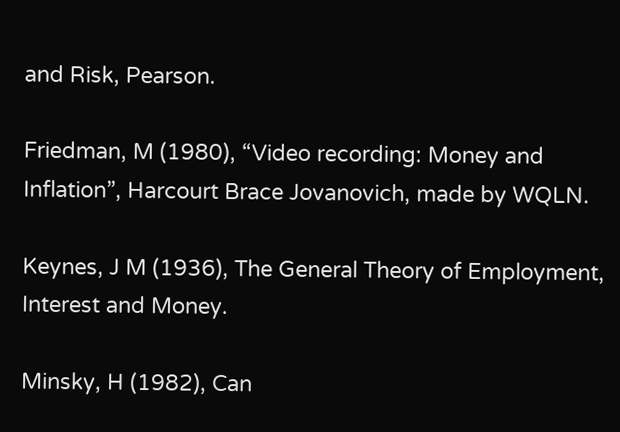and Risk, Pearson.

Friedman, M (1980), “Video recording: Money and Inflation”, Harcourt Brace Jovanovich, made by WQLN.

Keynes, J M (1936), The General Theory of Employment, Interest and Money.

Minsky, H (1982), Can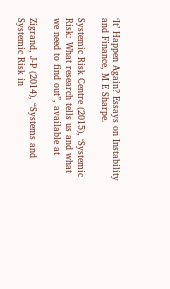‘It’ Happen Again? Essays on Instability and Finance, M E Sharpe.

Systemic Risk Centre (2015), ‘Systemic Risk: What research tells us and what we need to find out”, available at

Zigrand, J-P (2014), “Systems and Systemic Risk in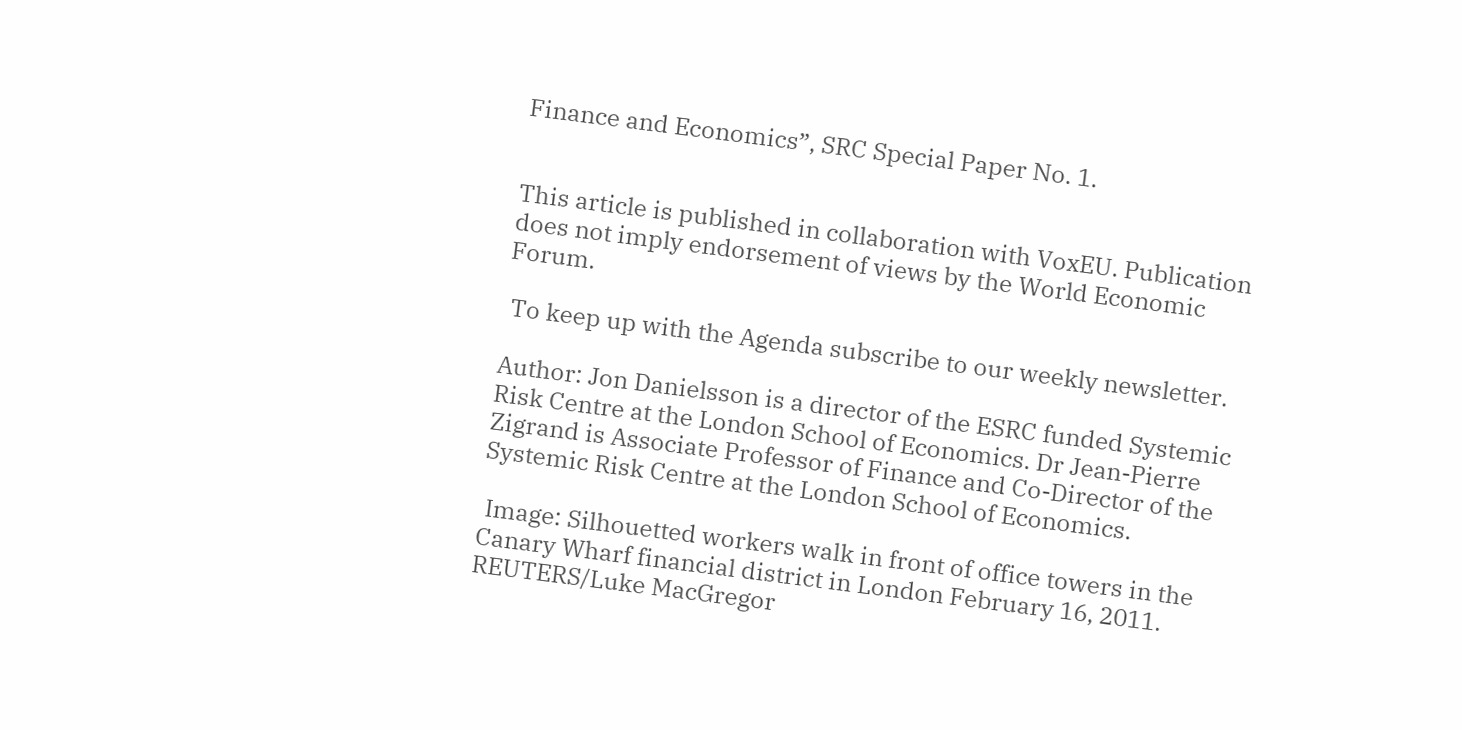Finance and Economics”, SRC Special Paper No. 1.


This article is published in collaboration with VoxEU. Publication does not imply endorsement of views by the World Economic Forum.

 To keep up with the Agenda subscribe to our weekly newsletter.

Author: Jon Danielsson is a director of the ESRC funded Systemic Risk Centre at the London School of Economics. Dr Jean-Pierre Zigrand is Associate Professor of Finance and Co-Director of the Systemic Risk Centre at the London School of Economics.

 Image: Silhouetted workers walk in front of office towers in the Canary Wharf financial district in London February 16, 2011. REUTERS/Luke MacGregor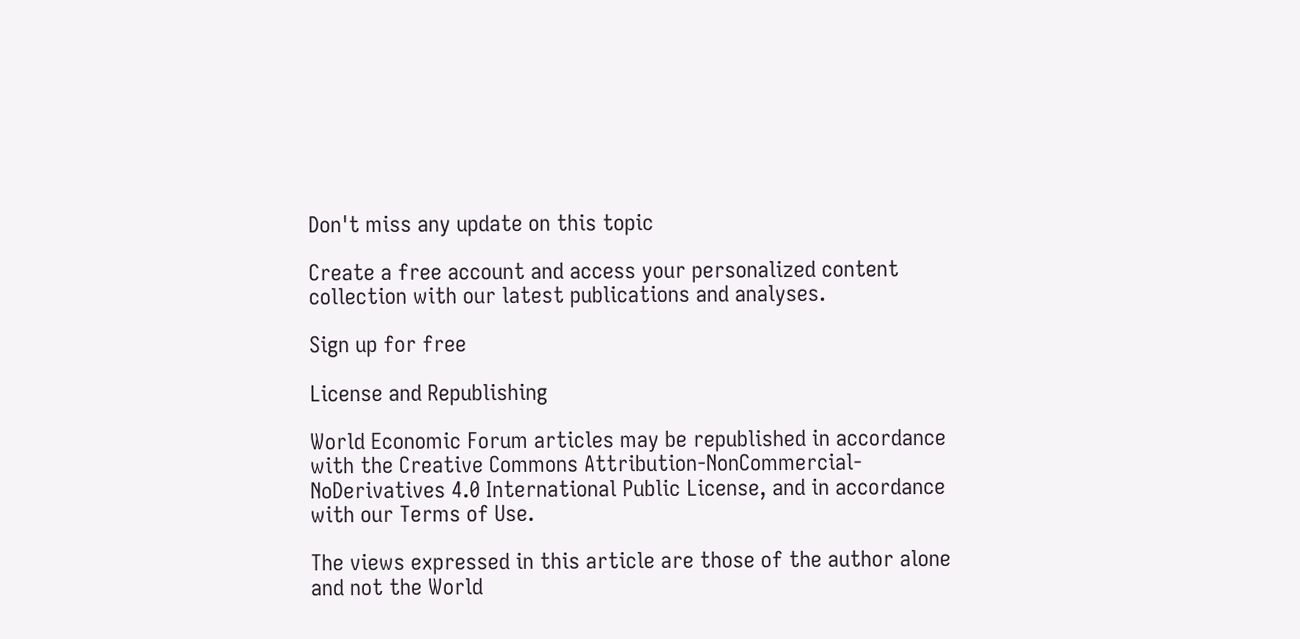Don't miss any update on this topic

Create a free account and access your personalized content collection with our latest publications and analyses.

Sign up for free

License and Republishing

World Economic Forum articles may be republished in accordance with the Creative Commons Attribution-NonCommercial-NoDerivatives 4.0 International Public License, and in accordance with our Terms of Use.

The views expressed in this article are those of the author alone and not the World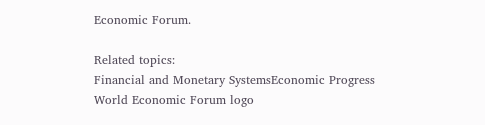Economic Forum.

Related topics:
Financial and Monetary SystemsEconomic Progress
World Economic Forum logo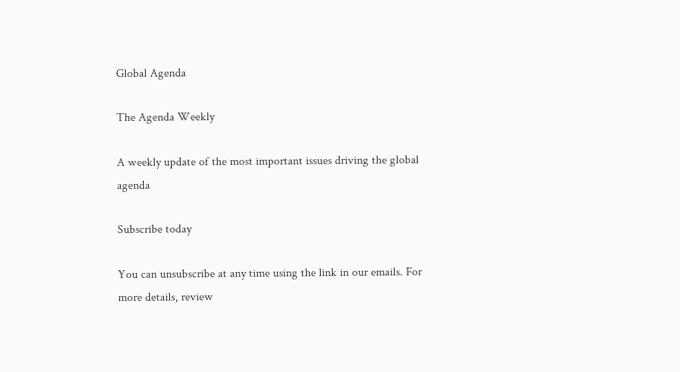Global Agenda

The Agenda Weekly

A weekly update of the most important issues driving the global agenda

Subscribe today

You can unsubscribe at any time using the link in our emails. For more details, review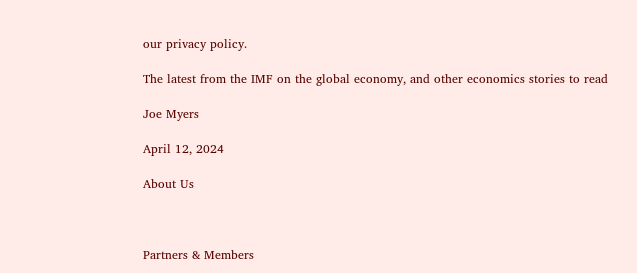our privacy policy.

The latest from the IMF on the global economy, and other economics stories to read

Joe Myers

April 12, 2024

About Us



Partners & Members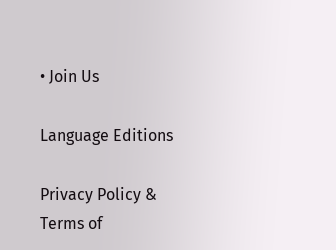• Join Us

Language Editions

Privacy Policy & Terms of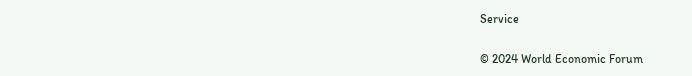Service

© 2024 World Economic Forum